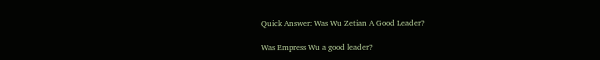Quick Answer: Was Wu Zetian A Good Leader?

Was Empress Wu a good leader?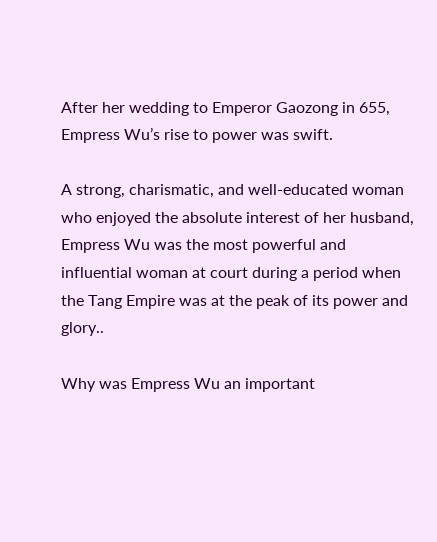After her wedding to Emperor Gaozong in 655, Empress Wu’s rise to power was swift.

A strong, charismatic, and well-educated woman who enjoyed the absolute interest of her husband, Empress Wu was the most powerful and influential woman at court during a period when the Tang Empire was at the peak of its power and glory..

Why was Empress Wu an important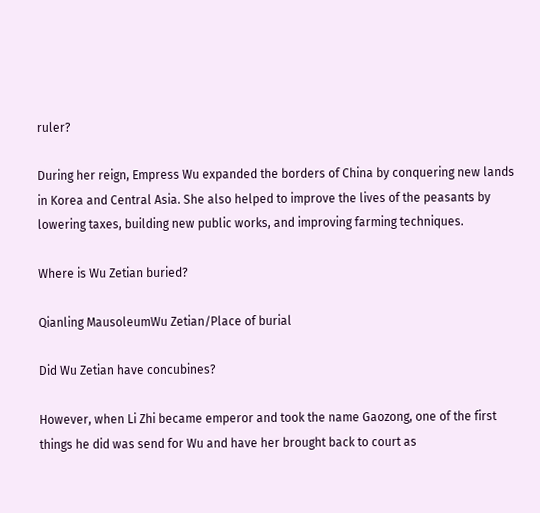ruler?

During her reign, Empress Wu expanded the borders of China by conquering new lands in Korea and Central Asia. She also helped to improve the lives of the peasants by lowering taxes, building new public works, and improving farming techniques.

Where is Wu Zetian buried?

Qianling MausoleumWu Zetian/Place of burial

Did Wu Zetian have concubines?

However, when Li Zhi became emperor and took the name Gaozong, one of the first things he did was send for Wu and have her brought back to court as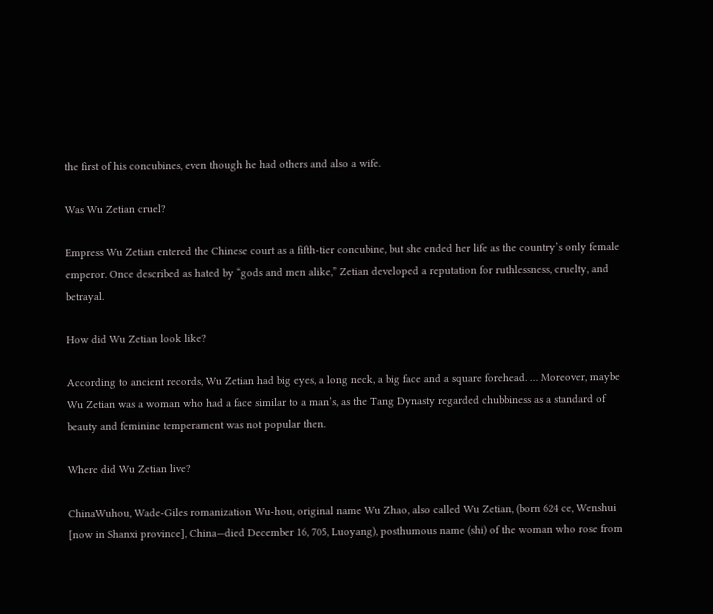the first of his concubines, even though he had others and also a wife.

Was Wu Zetian cruel?

Empress Wu Zetian entered the Chinese court as a fifth-tier concubine, but she ended her life as the country’s only female emperor. Once described as hated by “gods and men alike,” Zetian developed a reputation for ruthlessness, cruelty, and betrayal.

How did Wu Zetian look like?

According to ancient records, Wu Zetian had big eyes, a long neck, a big face and a square forehead. … Moreover, maybe Wu Zetian was a woman who had a face similar to a man’s, as the Tang Dynasty regarded chubbiness as a standard of beauty and feminine temperament was not popular then.

Where did Wu Zetian live?

ChinaWuhou, Wade-Giles romanization Wu-hou, original name Wu Zhao, also called Wu Zetian, (born 624 ce, Wenshui [now in Shanxi province], China—died December 16, 705, Luoyang), posthumous name (shi) of the woman who rose from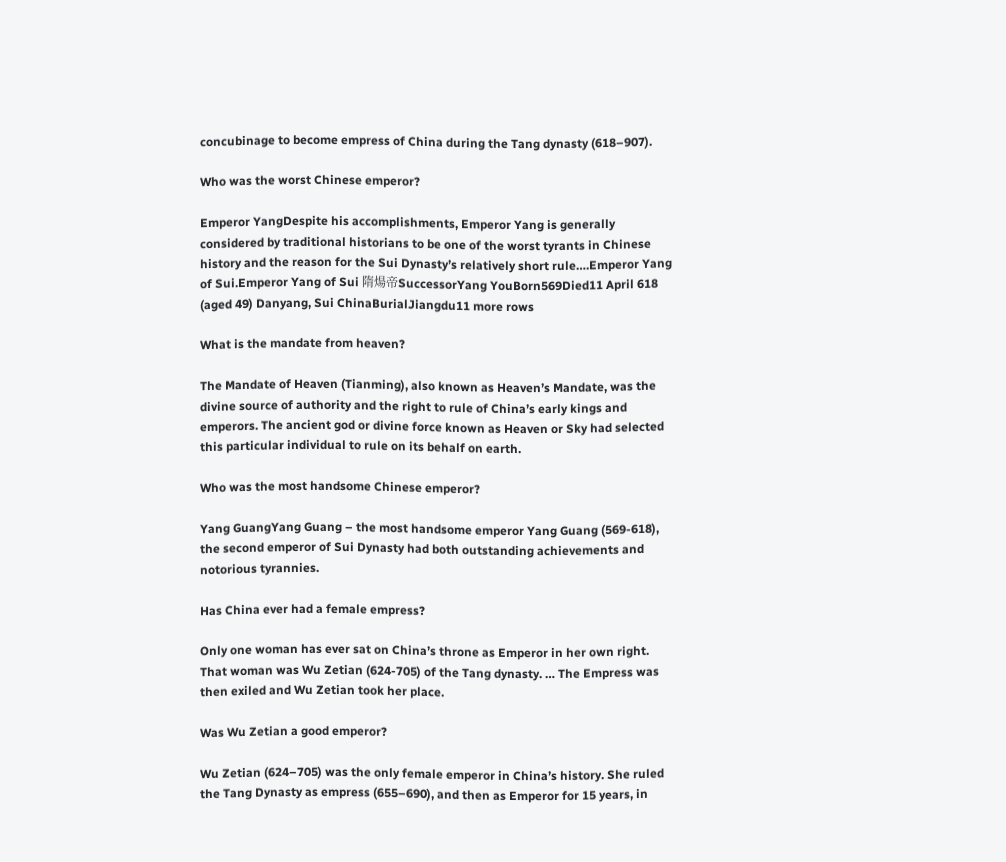concubinage to become empress of China during the Tang dynasty (618–907).

Who was the worst Chinese emperor?

Emperor YangDespite his accomplishments, Emperor Yang is generally considered by traditional historians to be one of the worst tyrants in Chinese history and the reason for the Sui Dynasty’s relatively short rule….Emperor Yang of Sui.Emperor Yang of Sui 隋煬帝SuccessorYang YouBorn569Died11 April 618 (aged 49) Danyang, Sui ChinaBurialJiangdu11 more rows

What is the mandate from heaven?

The Mandate of Heaven (Tianming), also known as Heaven’s Mandate, was the divine source of authority and the right to rule of China’s early kings and emperors. The ancient god or divine force known as Heaven or Sky had selected this particular individual to rule on its behalf on earth.

Who was the most handsome Chinese emperor?

Yang GuangYang Guang – the most handsome emperor Yang Guang (569-618), the second emperor of Sui Dynasty had both outstanding achievements and notorious tyrannies.

Has China ever had a female empress?

Only one woman has ever sat on China’s throne as Emperor in her own right. That woman was Wu Zetian (624-705) of the Tang dynasty. … The Empress was then exiled and Wu Zetian took her place.

Was Wu Zetian a good emperor?

Wu Zetian (624–705) was the only female emperor in China’s history. She ruled the Tang Dynasty as empress (655–690), and then as Emperor for 15 years, in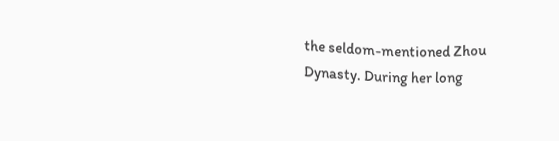the seldom-mentioned Zhou Dynasty. During her long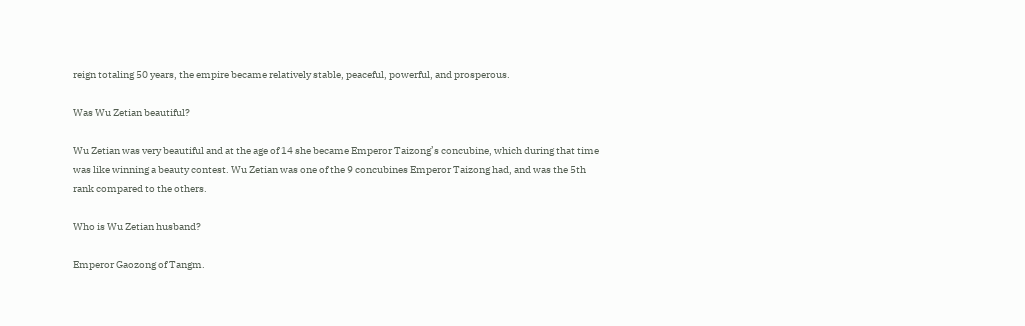reign totaling 50 years, the empire became relatively stable, peaceful, powerful, and prosperous.

Was Wu Zetian beautiful?

Wu Zetian was very beautiful and at the age of 14 she became Emperor Taizong’s concubine, which during that time was like winning a beauty contest. Wu Zetian was one of the 9 concubines Emperor Taizong had, and was the 5th rank compared to the others.

Who is Wu Zetian husband?

Emperor Gaozong of Tangm.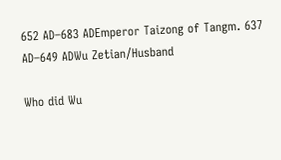652 AD–683 ADEmperor Taizong of Tangm. 637 AD–649 ADWu Zetian/Husband

Who did Wu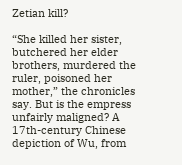Zetian kill?

“She killed her sister, butchered her elder brothers, murdered the ruler, poisoned her mother,” the chronicles say. But is the empress unfairly maligned? A 17th-century Chinese depiction of Wu, from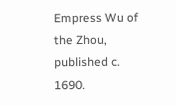Empress Wu of the Zhou, published c. 1690.